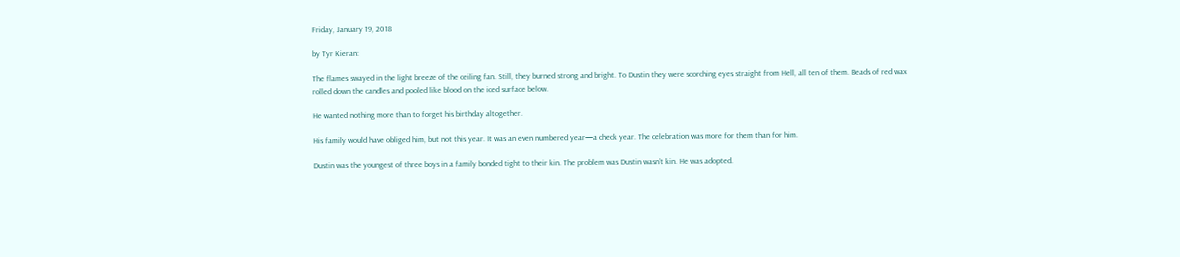Friday, January 19, 2018

by Tyr Kieran:

The flames swayed in the light breeze of the ceiling fan. Still, they burned strong and bright. To Dustin they were scorching eyes straight from Hell, all ten of them. Beads of red wax rolled down the candles and pooled like blood on the iced surface below.

He wanted nothing more than to forget his birthday altogether.

His family would have obliged him, but not this year. It was an even numbered year—a check year. The celebration was more for them than for him.

Dustin was the youngest of three boys in a family bonded tight to their kin. The problem was Dustin wasn’t kin. He was adopted.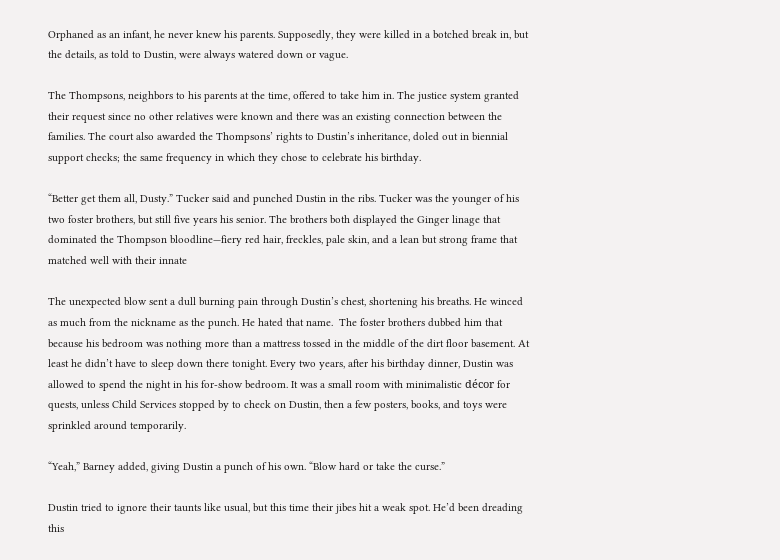Orphaned as an infant, he never knew his parents. Supposedly, they were killed in a botched break in, but the details, as told to Dustin, were always watered down or vague.

The Thompsons, neighbors to his parents at the time, offered to take him in. The justice system granted their request since no other relatives were known and there was an existing connection between the families. The court also awarded the Thompsons’ rights to Dustin’s inheritance, doled out in biennial support checks; the same frequency in which they chose to celebrate his birthday.

“Better get them all, Dusty.” Tucker said and punched Dustin in the ribs. Tucker was the younger of his two foster brothers, but still five years his senior. The brothers both displayed the Ginger linage that dominated the Thompson bloodline—fiery red hair, freckles, pale skin, and a lean but strong frame that matched well with their innate

The unexpected blow sent a dull burning pain through Dustin’s chest, shortening his breaths. He winced as much from the nickname as the punch. He hated that name.  The foster brothers dubbed him that because his bedroom was nothing more than a mattress tossed in the middle of the dirt floor basement. At least he didn’t have to sleep down there tonight. Every two years, after his birthday dinner, Dustin was allowed to spend the night in his for-show bedroom. It was a small room with minimalistic décor for quests, unless Child Services stopped by to check on Dustin, then a few posters, books, and toys were sprinkled around temporarily.

“Yeah,” Barney added, giving Dustin a punch of his own. “Blow hard or take the curse.”

Dustin tried to ignore their taunts like usual, but this time their jibes hit a weak spot. He’d been dreading this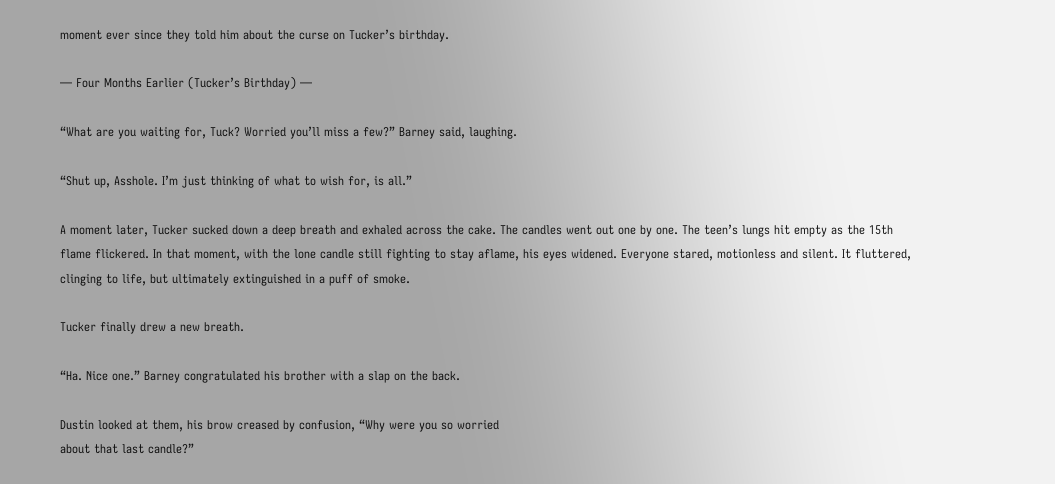moment ever since they told him about the curse on Tucker’s birthday.

— Four Months Earlier (Tucker’s Birthday) —

“What are you waiting for, Tuck? Worried you’ll miss a few?” Barney said, laughing.

“Shut up, Asshole. I’m just thinking of what to wish for, is all.”

A moment later, Tucker sucked down a deep breath and exhaled across the cake. The candles went out one by one. The teen’s lungs hit empty as the 15th flame flickered. In that moment, with the lone candle still fighting to stay aflame, his eyes widened. Everyone stared, motionless and silent. It fluttered, clinging to life, but ultimately extinguished in a puff of smoke.

Tucker finally drew a new breath.

“Ha. Nice one.” Barney congratulated his brother with a slap on the back.

Dustin looked at them, his brow creased by confusion, “Why were you so worried
about that last candle?”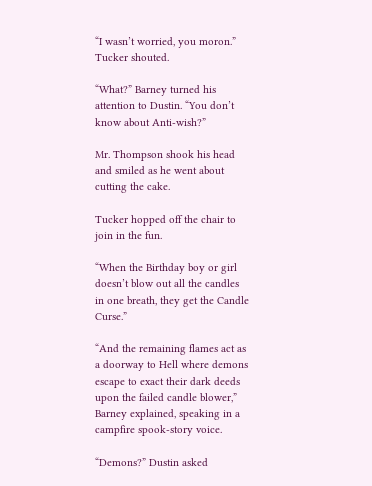“I wasn’t worried, you moron.” Tucker shouted.

“What?” Barney turned his attention to Dustin. “You don’t know about Anti-wish?”

Mr. Thompson shook his head and smiled as he went about cutting the cake.

Tucker hopped off the chair to join in the fun.

“When the Birthday boy or girl doesn’t blow out all the candles in one breath, they get the Candle Curse.”

“And the remaining flames act as a doorway to Hell where demons escape to exact their dark deeds upon the failed candle blower,” Barney explained, speaking in a campfire spook-story voice.

“Demons?” Dustin asked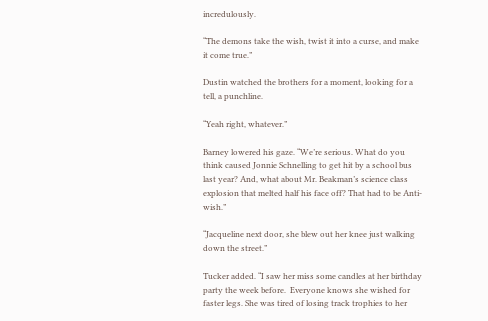incredulously.

“The demons take the wish, twist it into a curse, and make it come true.”

Dustin watched the brothers for a moment, looking for a tell, a punchline.

“Yeah right, whatever.”

Barney lowered his gaze. “We’re serious. What do you think caused Jonnie Schnelling to get hit by a school bus last year? And, what about Mr. Beakman’s science class explosion that melted half his face off? That had to be Anti-wish.”

“Jacqueline next door, she blew out her knee just walking down the street.”

Tucker added. “I saw her miss some candles at her birthday party the week before.  Everyone knows she wished for faster legs. She was tired of losing track trophies to her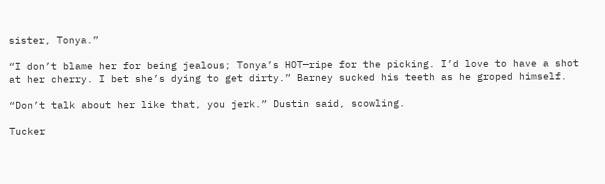sister, Tonya.”

“I don’t blame her for being jealous; Tonya’s HOT—ripe for the picking. I’d love to have a shot at her cherry. I bet she’s dying to get dirty.” Barney sucked his teeth as he groped himself.

“Don’t talk about her like that, you jerk.” Dustin said, scowling.

Tucker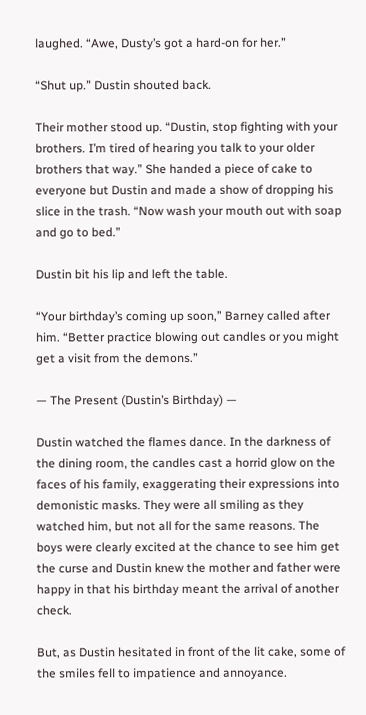laughed. “Awe, Dusty’s got a hard-on for her.”

“Shut up.” Dustin shouted back.

Their mother stood up. “Dustin, stop fighting with your brothers. I’m tired of hearing you talk to your older brothers that way.” She handed a piece of cake to everyone but Dustin and made a show of dropping his slice in the trash. “Now wash your mouth out with soap and go to bed.”

Dustin bit his lip and left the table.

“Your birthday’s coming up soon,” Barney called after him. “Better practice blowing out candles or you might get a visit from the demons.”

— The Present (Dustin’s Birthday) —

Dustin watched the flames dance. In the darkness of the dining room, the candles cast a horrid glow on the faces of his family, exaggerating their expressions into demonistic masks. They were all smiling as they watched him, but not all for the same reasons. The boys were clearly excited at the chance to see him get the curse and Dustin knew the mother and father were happy in that his birthday meant the arrival of another check.

But, as Dustin hesitated in front of the lit cake, some of the smiles fell to impatience and annoyance.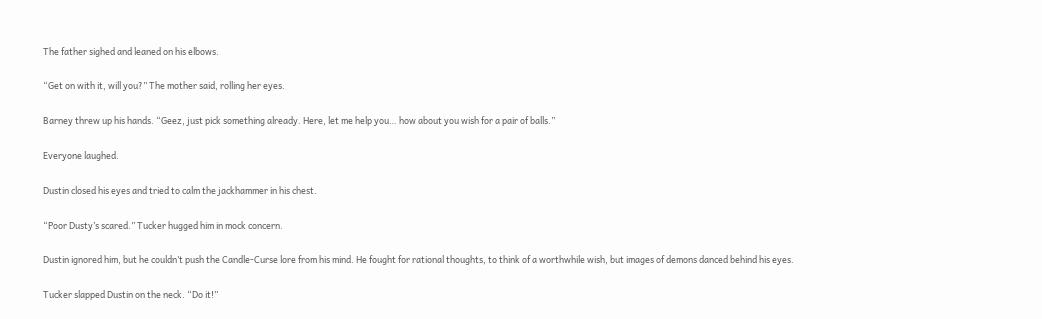The father sighed and leaned on his elbows.

“Get on with it, will you?” The mother said, rolling her eyes.

Barney threw up his hands. “Geez, just pick something already. Here, let me help you… how about you wish for a pair of balls.”

Everyone laughed.

Dustin closed his eyes and tried to calm the jackhammer in his chest.

“Poor Dusty’s scared.” Tucker hugged him in mock concern.

Dustin ignored him, but he couldn’t push the Candle-Curse lore from his mind. He fought for rational thoughts, to think of a worthwhile wish, but images of demons danced behind his eyes.

Tucker slapped Dustin on the neck. “Do it!”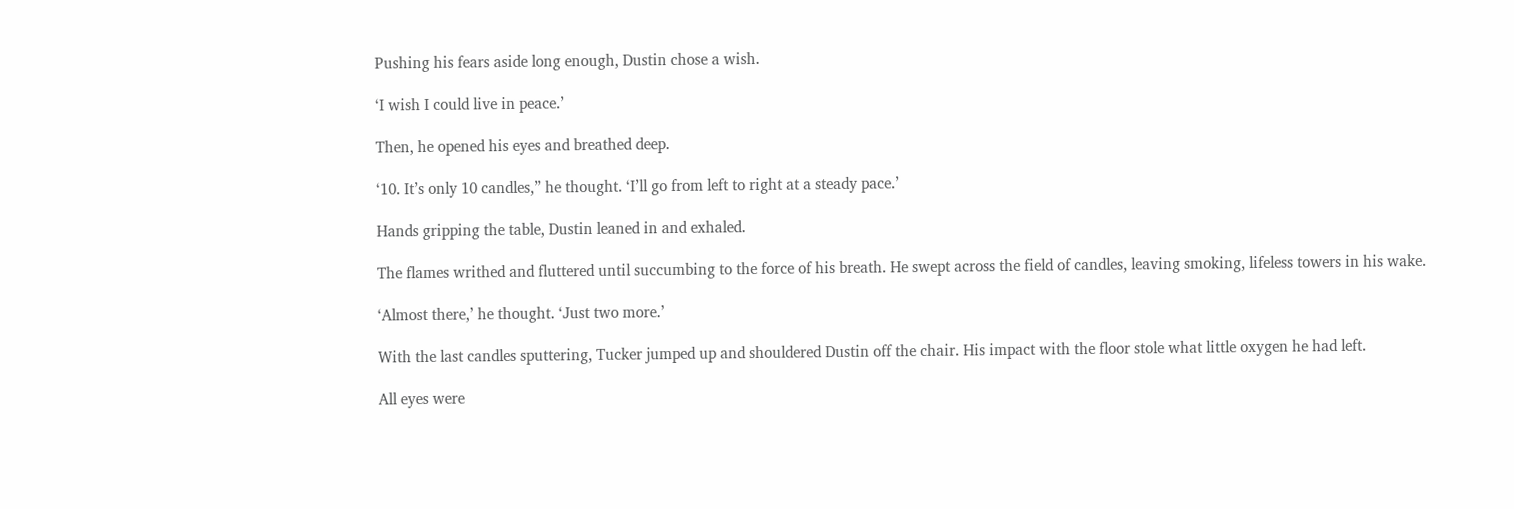Pushing his fears aside long enough, Dustin chose a wish.

‘I wish I could live in peace.’

Then, he opened his eyes and breathed deep.

‘10. It’s only 10 candles,” he thought. ‘I’ll go from left to right at a steady pace.’

Hands gripping the table, Dustin leaned in and exhaled.

The flames writhed and fluttered until succumbing to the force of his breath. He swept across the field of candles, leaving smoking, lifeless towers in his wake.

‘Almost there,’ he thought. ‘Just two more.’

With the last candles sputtering, Tucker jumped up and shouldered Dustin off the chair. His impact with the floor stole what little oxygen he had left.

All eyes were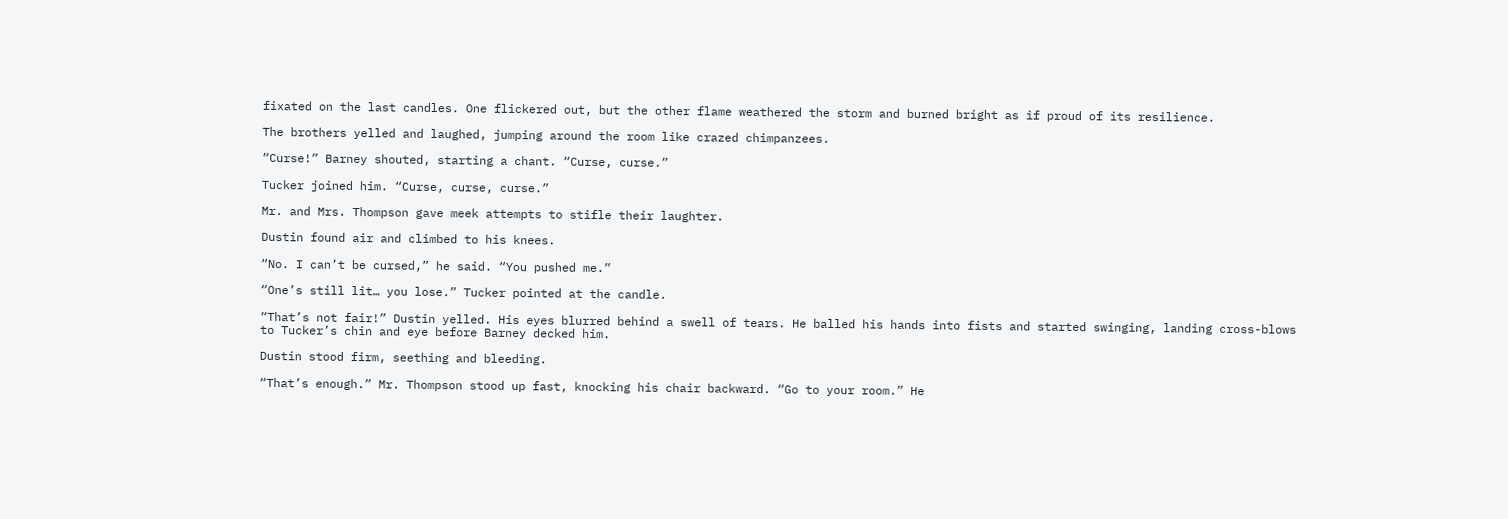fixated on the last candles. One flickered out, but the other flame weathered the storm and burned bright as if proud of its resilience.

The brothers yelled and laughed, jumping around the room like crazed chimpanzees.

“Curse!” Barney shouted, starting a chant. “Curse, curse.”

Tucker joined him. “Curse, curse, curse.”

Mr. and Mrs. Thompson gave meek attempts to stifle their laughter.

Dustin found air and climbed to his knees.

“No. I can’t be cursed,” he said. “You pushed me.”

“One’s still lit… you lose.” Tucker pointed at the candle.

“That’s not fair!” Dustin yelled. His eyes blurred behind a swell of tears. He balled his hands into fists and started swinging, landing cross-blows to Tucker’s chin and eye before Barney decked him.

Dustin stood firm, seething and bleeding.

“That’s enough.” Mr. Thompson stood up fast, knocking his chair backward. “Go to your room.” He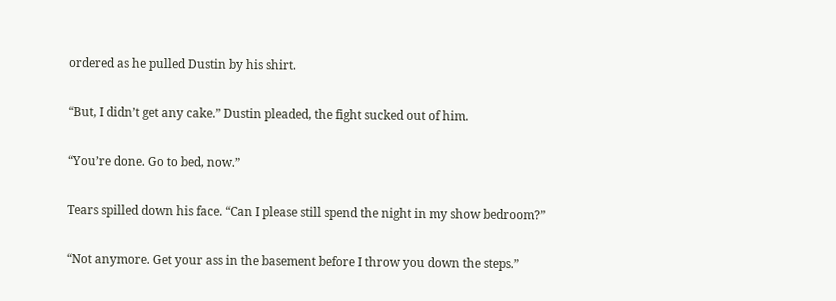ordered as he pulled Dustin by his shirt.

“But, I didn’t get any cake.” Dustin pleaded, the fight sucked out of him.

“You’re done. Go to bed, now.”

Tears spilled down his face. “Can I please still spend the night in my show bedroom?”

“Not anymore. Get your ass in the basement before I throw you down the steps.”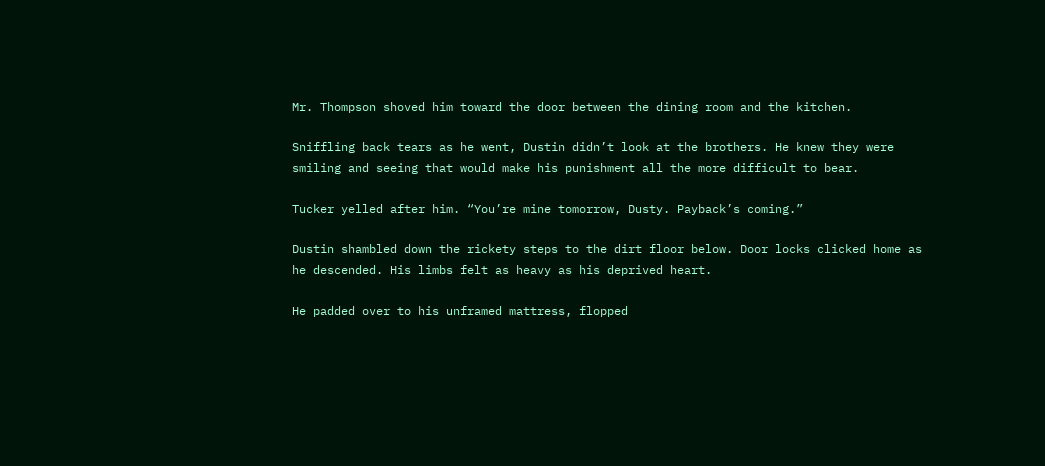Mr. Thompson shoved him toward the door between the dining room and the kitchen.

Sniffling back tears as he went, Dustin didn’t look at the brothers. He knew they were smiling and seeing that would make his punishment all the more difficult to bear.

Tucker yelled after him. “You’re mine tomorrow, Dusty. Payback’s coming.”

Dustin shambled down the rickety steps to the dirt floor below. Door locks clicked home as he descended. His limbs felt as heavy as his deprived heart.

He padded over to his unframed mattress, flopped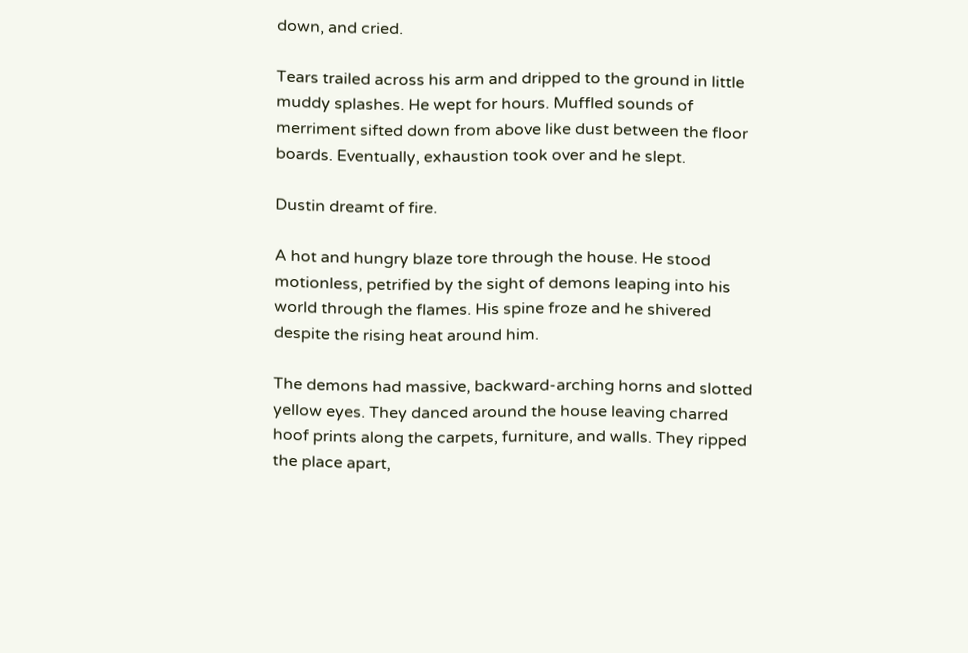down, and cried.

Tears trailed across his arm and dripped to the ground in little muddy splashes. He wept for hours. Muffled sounds of merriment sifted down from above like dust between the floor boards. Eventually, exhaustion took over and he slept.

Dustin dreamt of fire.

A hot and hungry blaze tore through the house. He stood motionless, petrified by the sight of demons leaping into his world through the flames. His spine froze and he shivered despite the rising heat around him.

The demons had massive, backward-arching horns and slotted yellow eyes. They danced around the house leaving charred hoof prints along the carpets, furniture, and walls. They ripped the place apart,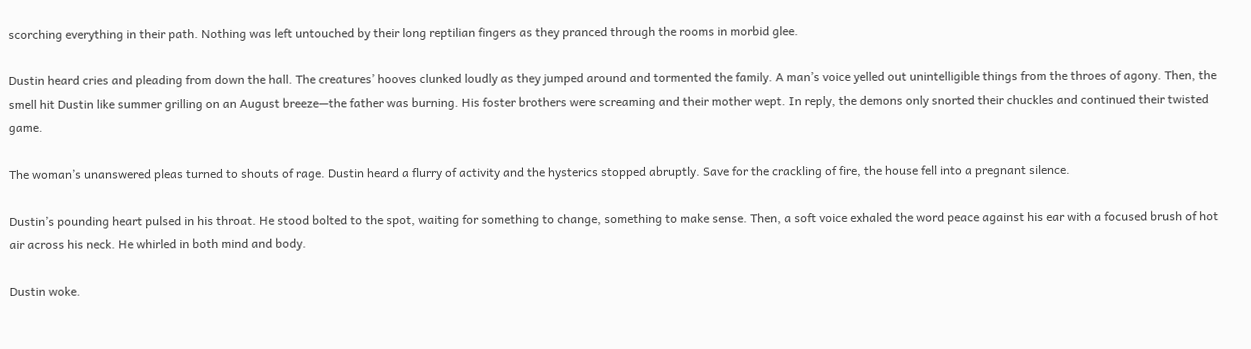scorching everything in their path. Nothing was left untouched by their long reptilian fingers as they pranced through the rooms in morbid glee.

Dustin heard cries and pleading from down the hall. The creatures’ hooves clunked loudly as they jumped around and tormented the family. A man’s voice yelled out unintelligible things from the throes of agony. Then, the smell hit Dustin like summer grilling on an August breeze—the father was burning. His foster brothers were screaming and their mother wept. In reply, the demons only snorted their chuckles and continued their twisted game.

The woman’s unanswered pleas turned to shouts of rage. Dustin heard a flurry of activity and the hysterics stopped abruptly. Save for the crackling of fire, the house fell into a pregnant silence.

Dustin’s pounding heart pulsed in his throat. He stood bolted to the spot, waiting for something to change, something to make sense. Then, a soft voice exhaled the word peace against his ear with a focused brush of hot air across his neck. He whirled in both mind and body.

Dustin woke.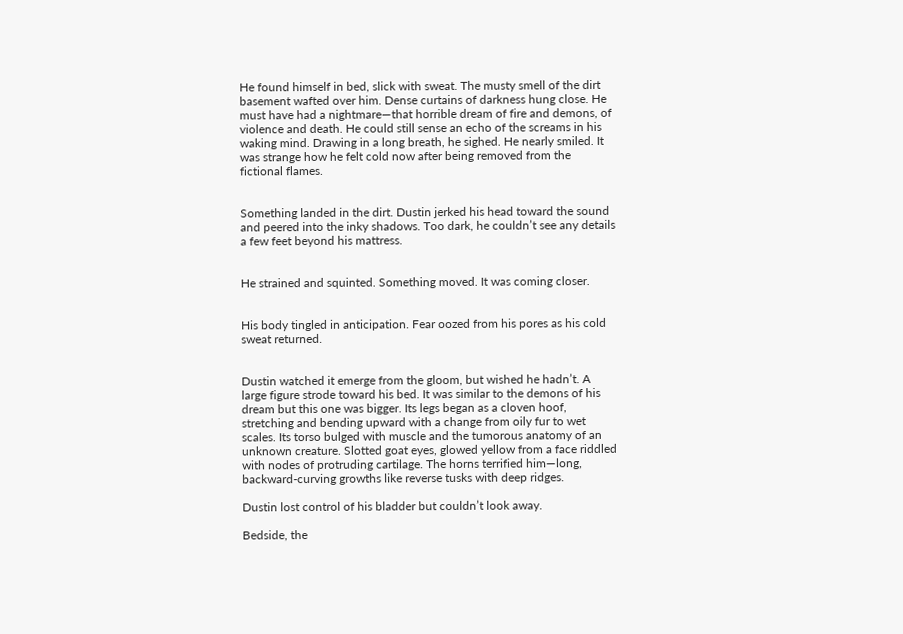He found himself in bed, slick with sweat. The musty smell of the dirt basement wafted over him. Dense curtains of darkness hung close. He must have had a nightmare—that horrible dream of fire and demons, of violence and death. He could still sense an echo of the screams in his waking mind. Drawing in a long breath, he sighed. He nearly smiled. It was strange how he felt cold now after being removed from the fictional flames.


Something landed in the dirt. Dustin jerked his head toward the sound and peered into the inky shadows. Too dark, he couldn’t see any details a few feet beyond his mattress.


He strained and squinted. Something moved. It was coming closer.


His body tingled in anticipation. Fear oozed from his pores as his cold sweat returned.


Dustin watched it emerge from the gloom, but wished he hadn’t. A large figure strode toward his bed. It was similar to the demons of his dream but this one was bigger. Its legs began as a cloven hoof, stretching and bending upward with a change from oily fur to wet scales. Its torso bulged with muscle and the tumorous anatomy of an unknown creature. Slotted goat eyes, glowed yellow from a face riddled with nodes of protruding cartilage. The horns terrified him—long, backward-curving growths like reverse tusks with deep ridges.

Dustin lost control of his bladder but couldn’t look away.

Bedside, the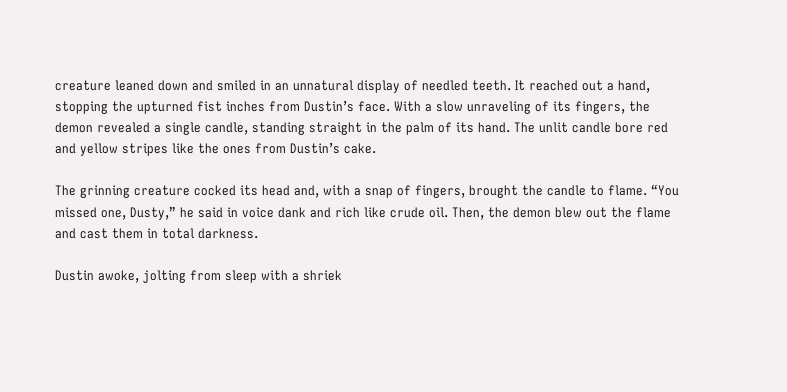creature leaned down and smiled in an unnatural display of needled teeth. It reached out a hand, stopping the upturned fist inches from Dustin’s face. With a slow unraveling of its fingers, the demon revealed a single candle, standing straight in the palm of its hand. The unlit candle bore red and yellow stripes like the ones from Dustin’s cake.

The grinning creature cocked its head and, with a snap of fingers, brought the candle to flame. “You missed one, Dusty,” he said in voice dank and rich like crude oil. Then, the demon blew out the flame and cast them in total darkness.

Dustin awoke, jolting from sleep with a shriek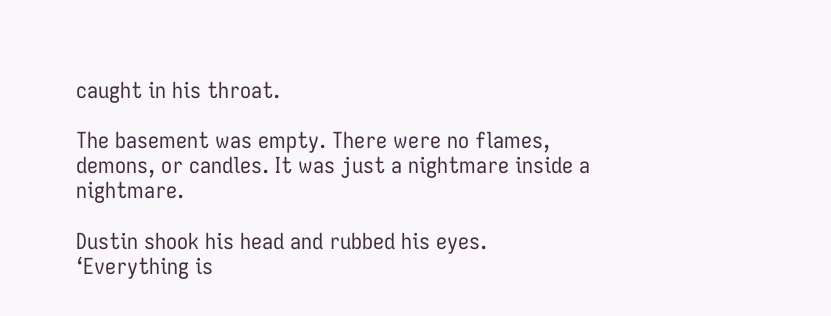caught in his throat.

The basement was empty. There were no flames, demons, or candles. It was just a nightmare inside a nightmare.

Dustin shook his head and rubbed his eyes. ‘Everything is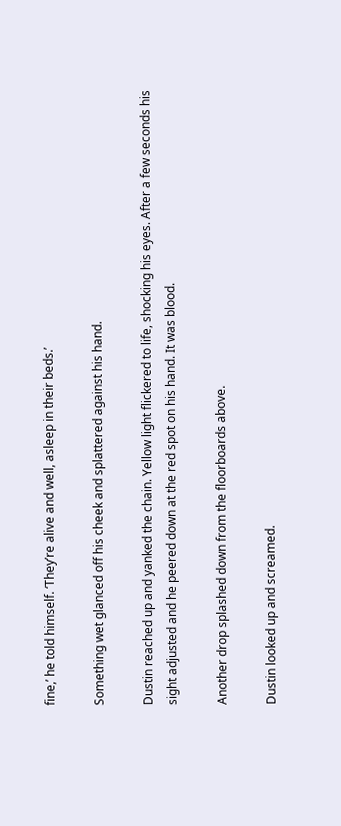fine,’ he told himself. ‘They’re alive and well, asleep in their beds.’

Something wet glanced off his cheek and splattered against his hand.

Dustin reached up and yanked the chain. Yellow light flickered to life, shocking his eyes. After a few seconds his sight adjusted and he peered down at the red spot on his hand. It was blood.

Another drop splashed down from the floorboards above.

Dustin looked up and screamed.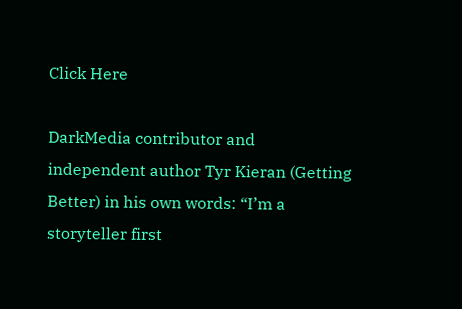Click Here

DarkMedia contributor and independent author Tyr Kieran (Getting Better) in his own words: “I’m a storyteller first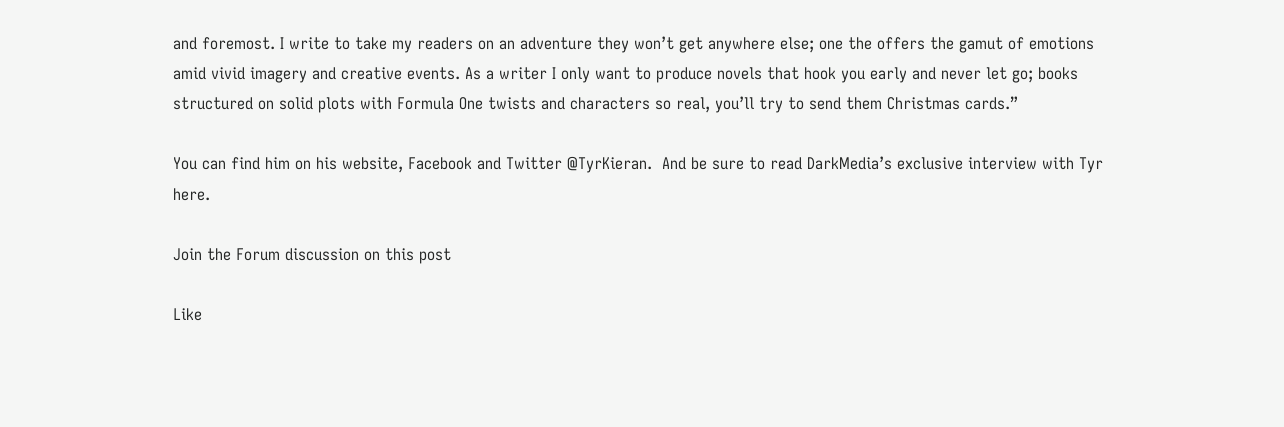and foremost. I write to take my readers on an adventure they won’t get anywhere else; one the offers the gamut of emotions amid vivid imagery and creative events. As a writer I only want to produce novels that hook you early and never let go; books structured on solid plots with Formula One twists and characters so real, you’ll try to send them Christmas cards.”

You can find him on his website, Facebook and Twitter @TyrKieran.  And be sure to read DarkMedia’s exclusive interview with Tyr here.

Join the Forum discussion on this post

Like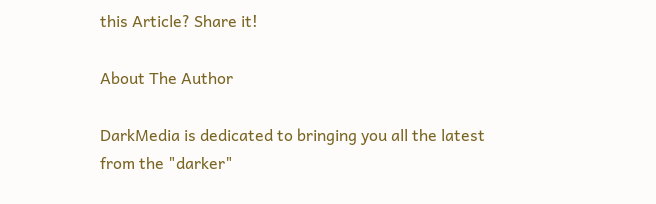this Article? Share it!

About The Author

DarkMedia is dedicated to bringing you all the latest from the "darker"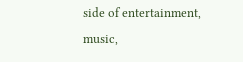side of entertainment, music,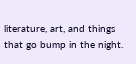literature, art, and things that go bump in the night.